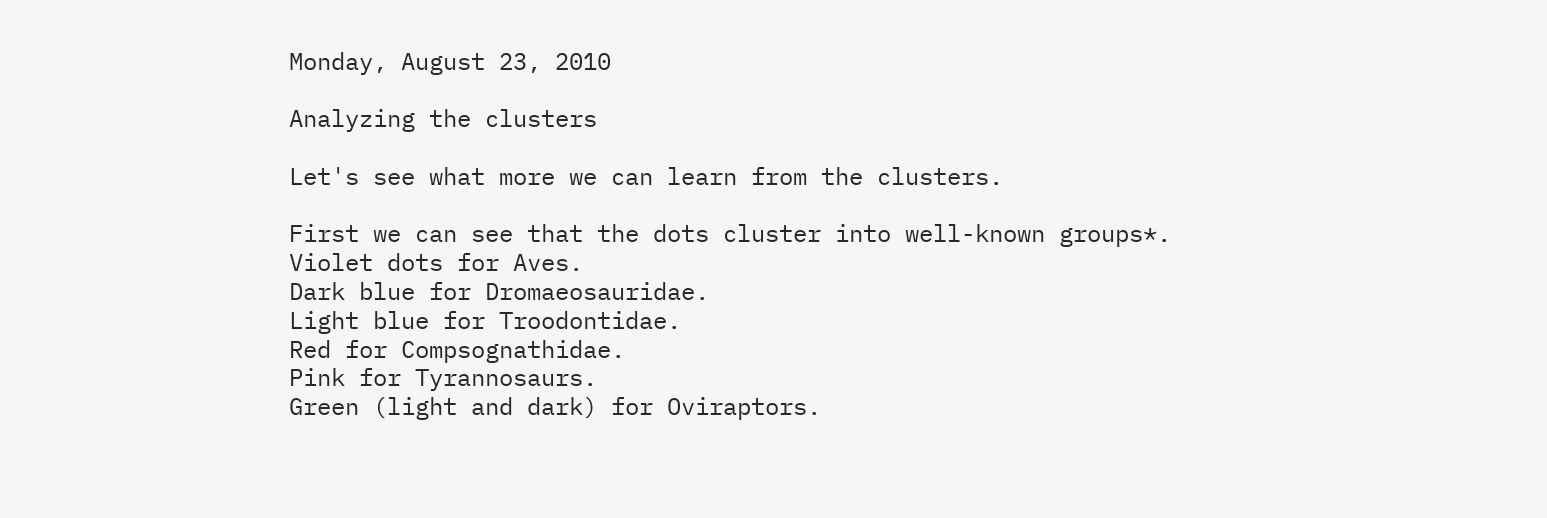Monday, August 23, 2010

Analyzing the clusters

Let's see what more we can learn from the clusters.

First we can see that the dots cluster into well-known groups*.
Violet dots for Aves.
Dark blue for Dromaeosauridae.
Light blue for Troodontidae.
Red for Compsognathidae.
Pink for Tyrannosaurs.
Green (light and dark) for Oviraptors.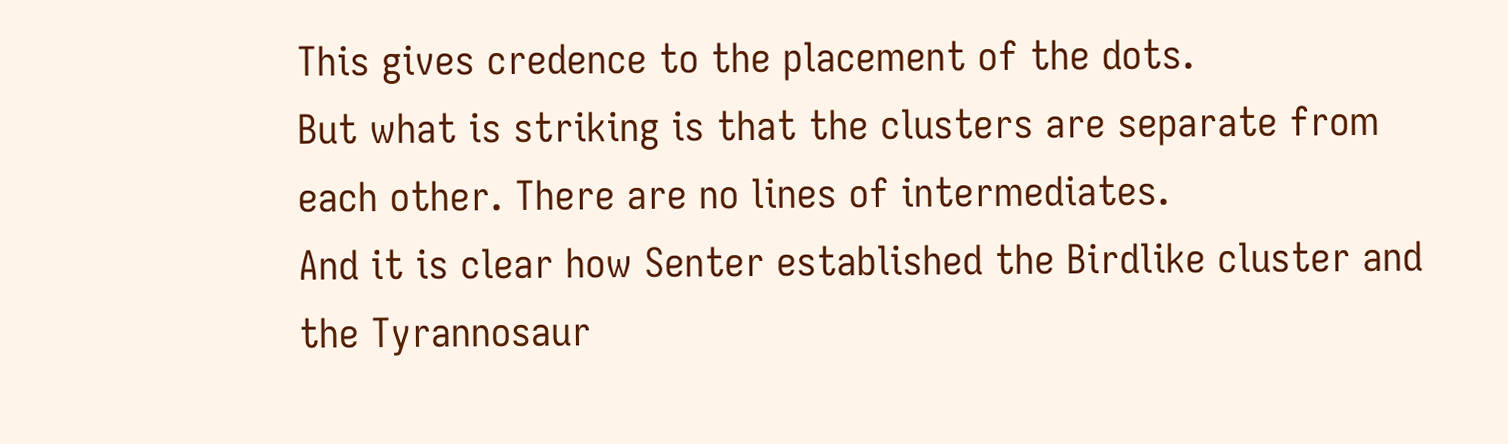This gives credence to the placement of the dots.
But what is striking is that the clusters are separate from each other. There are no lines of intermediates.
And it is clear how Senter established the Birdlike cluster and the Tyrannosaur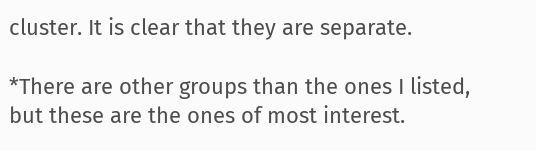cluster. It is clear that they are separate.

*There are other groups than the ones I listed, but these are the ones of most interest.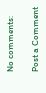No comments:

Post a Comment